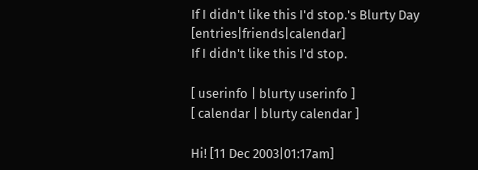If I didn't like this I'd stop.'s Blurty Day [entries|friends|calendar]
If I didn't like this I'd stop.

[ userinfo | blurty userinfo ]
[ calendar | blurty calendar ]

Hi! [11 Dec 2003|01:17am]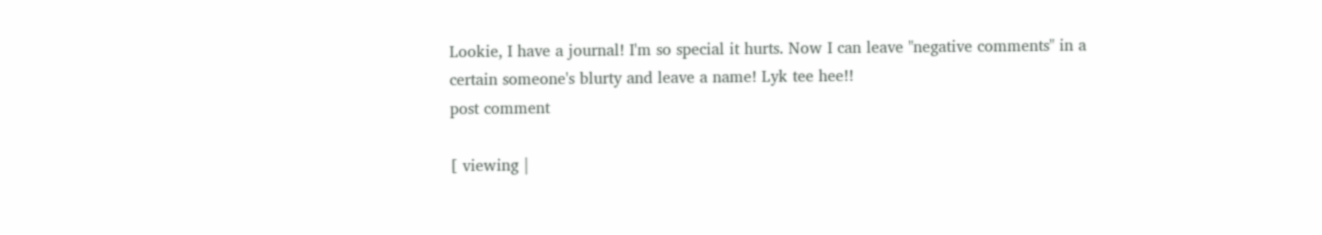Lookie, I have a journal! I'm so special it hurts. Now I can leave "negative comments" in a certain someone's blurty and leave a name! Lyk tee hee!!
post comment

[ viewing |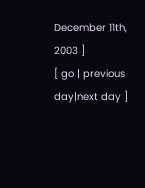December 11th, 2003 ]
[ go | previous day|next day ]